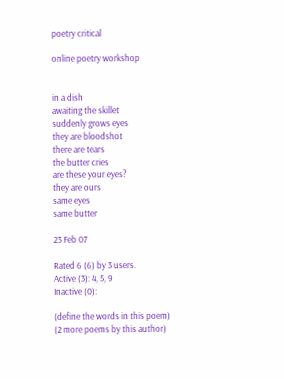poetry critical

online poetry workshop


in a dish
awaiting the skillet
suddenly grows eyes
they are bloodshot
there are tears
the butter cries
are these your eyes?
they are ours
same eyes
same butter

23 Feb 07

Rated 6 (6) by 3 users.
Active (3): 4, 5, 9
Inactive (0):

(define the words in this poem)
(2 more poems by this author)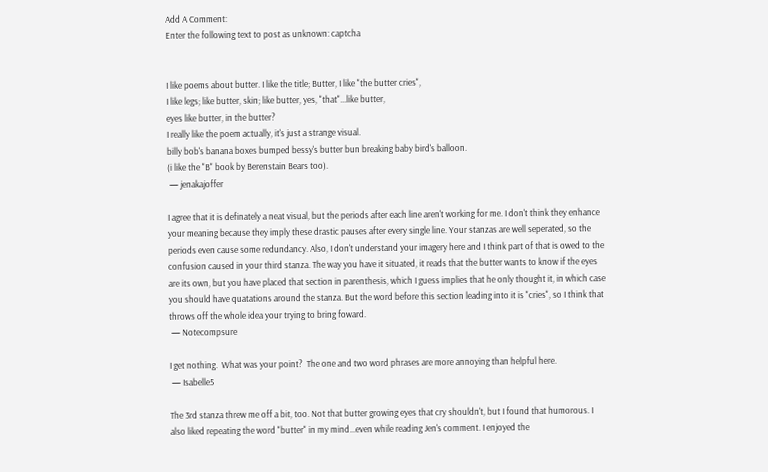Add A Comment:
Enter the following text to post as unknown: captcha


I like poems about butter. I like the title; Butter, I like "the butter cries",
I like legs; like butter, skin; like butter, yes, "that"...like butter,
eyes like butter, in the butter?
I really like the poem actually, it's just a strange visual.
billy bob's banana boxes bumped bessy's butter bun breaking baby bird's balloon.
(i like the "B" book by Berenstain Bears too).
 — jenakajoffer

I agree that it is definately a neat visual, but the periods after each line aren't working for me. I don't think they enhance your meaning because they imply these drastic pauses after every single line. Your stanzas are well seperated, so the periods even cause some redundancy. Also, I don't understand your imagery here and I think part of that is owed to the confusion caused in your third stanza. The way you have it situated, it reads that the butter wants to know if the eyes are its own, but you have placed that section in parenthesis, which I guess implies that he only thought it, in which case you should have quatations around the stanza. But the word before this section leading into it is "cries", so I think that throws off the whole idea your trying to bring foward.
 — Notecompsure

I get nothing.  What was your point?  The one and two word phrases are more annoying than helpful here.
 — Isabelle5

The 3rd stanza threw me off a bit, too. Not that butter growing eyes that cry shouldn't, but I found that humorous. I also liked repeating the word "butter" in my mind...even while reading Jen's comment. I enjoyed the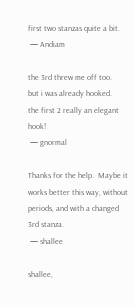first two stanzas quite a bit.
 — Andiam

the 3rd threw me off too.
but i was already hooked.
the first 2 really an elegant hook!
 — gnormal

Thanks for the help.  Maybe it works better this way, without periods, and with a changed 3rd stanza.
 — shallee

shallee,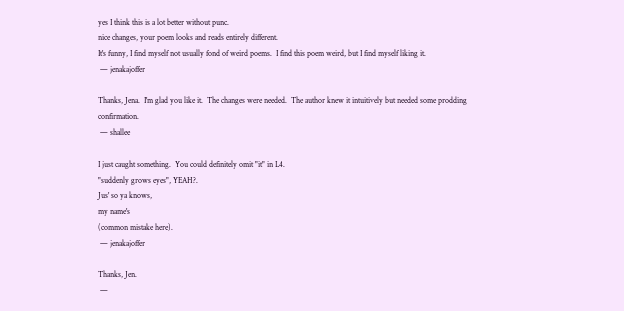yes I think this is a lot better without punc.
nice changes, your poem looks and reads entirely different.
It's funny, I find myself not usually fond of weird poems.  I find this poem weird, but I find myself liking it.
 — jenakajoffer

Thanks, Jena.  I'm glad you like it.  The changes were needed.  The author knew it intuitively but needed some prodding confirmation.
 — shallee

I just caught something.  You could definitely omit "it" in L4.
"suddenly grows eyes", YEAH?.
Jus' so ya knows,
my name's
(common mistake here).
 — jenakajoffer

Thanks, Jen.
 —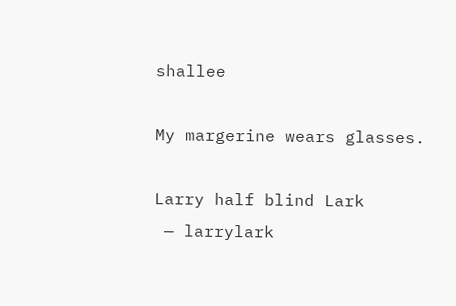shallee

My margerine wears glasses.

Larry half blind Lark
 — larrylark